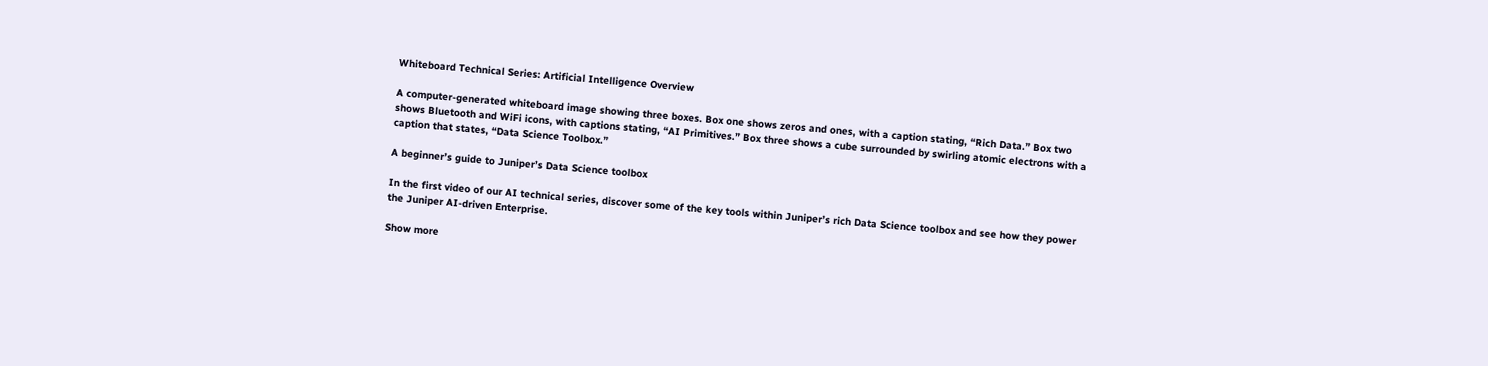Whiteboard Technical Series: Artificial Intelligence Overview

A computer-generated whiteboard image showing three boxes. Box one shows zeros and ones, with a caption stating, “Rich Data.” Box two shows Bluetooth and WiFi icons, with captions stating, “AI Primitives.” Box three shows a cube surrounded by swirling atomic electrons with a caption that states, “Data Science Toolbox.”

A beginner’s guide to Juniper’s Data Science toolbox

In the first video of our AI technical series, discover some of the key tools within Juniper’s rich Data Science toolbox and see how they power the Juniper AI-driven Enterprise.

Show more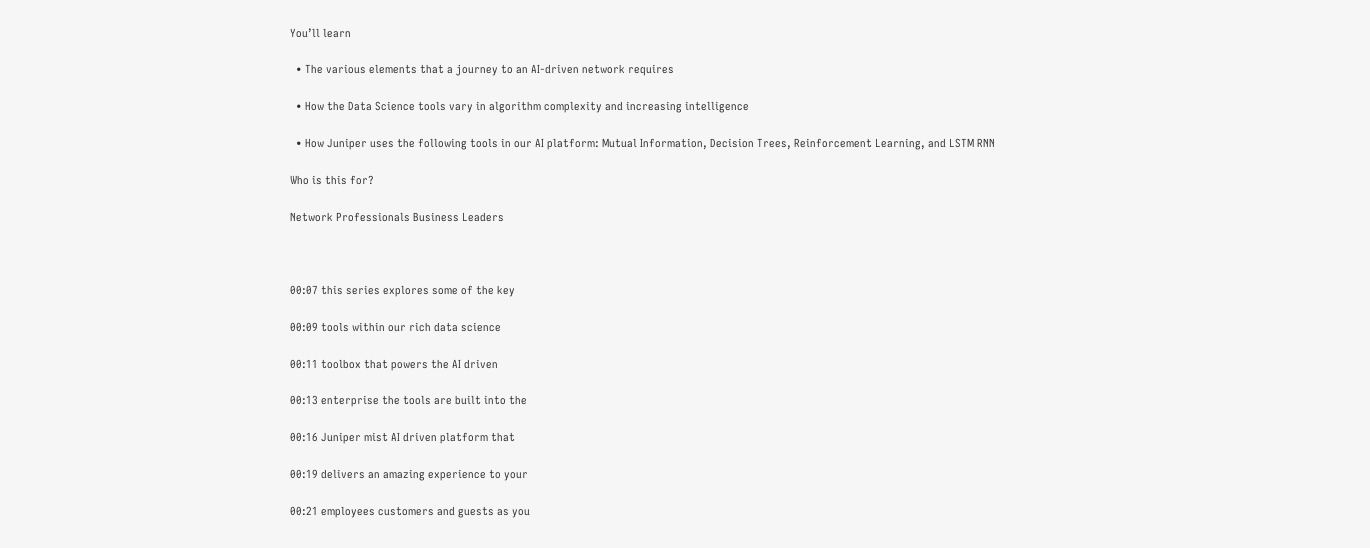You’ll learn

  • The various elements that a journey to an AI-driven network requires

  • How the Data Science tools vary in algorithm complexity and increasing intelligence

  • How Juniper uses the following tools in our AI platform: Mutual Information, Decision Trees, Reinforcement Learning, and LSTM RNN

Who is this for?

Network Professionals Business Leaders



00:07 this series explores some of the key

00:09 tools within our rich data science

00:11 toolbox that powers the AI driven

00:13 enterprise the tools are built into the

00:16 Juniper mist AI driven platform that

00:19 delivers an amazing experience to your

00:21 employees customers and guests as you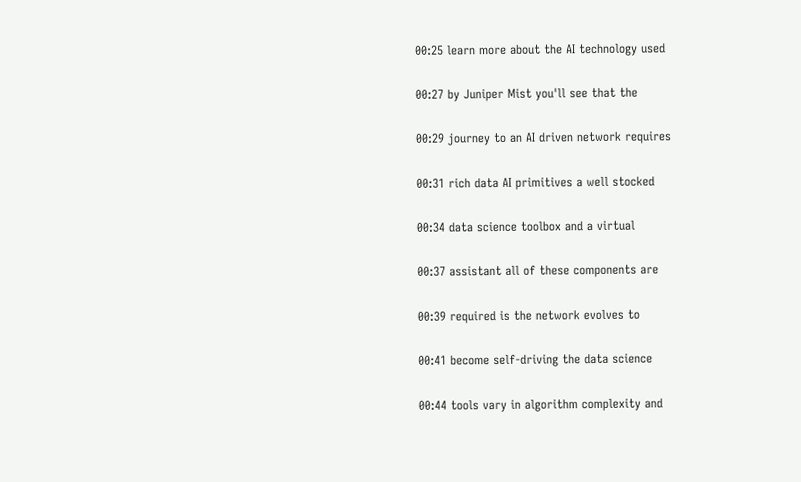00:25 learn more about the AI technology used

00:27 by Juniper Mist you'll see that the

00:29 journey to an AI driven network requires

00:31 rich data AI primitives a well stocked

00:34 data science toolbox and a virtual

00:37 assistant all of these components are

00:39 required is the network evolves to

00:41 become self-driving the data science

00:44 tools vary in algorithm complexity and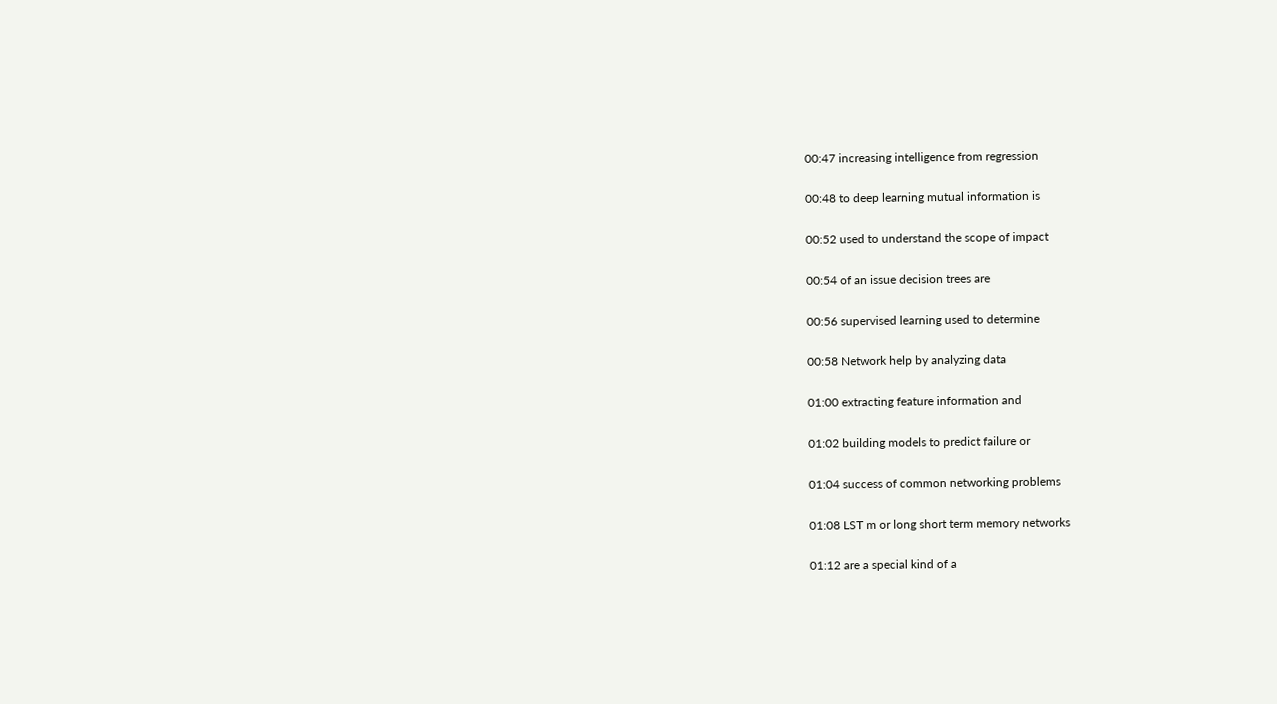00:47 increasing intelligence from regression

00:48 to deep learning mutual information is

00:52 used to understand the scope of impact

00:54 of an issue decision trees are

00:56 supervised learning used to determine

00:58 Network help by analyzing data

01:00 extracting feature information and

01:02 building models to predict failure or

01:04 success of common networking problems

01:08 LST m or long short term memory networks

01:12 are a special kind of a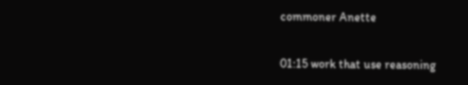commoner Anette

01:15 work that use reasoning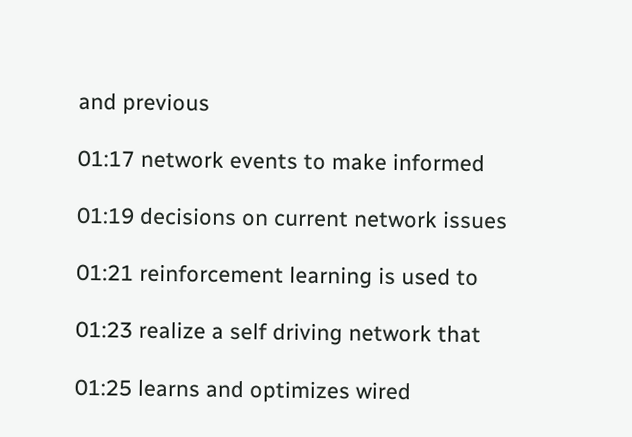and previous

01:17 network events to make informed

01:19 decisions on current network issues

01:21 reinforcement learning is used to

01:23 realize a self driving network that

01:25 learns and optimizes wired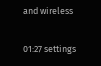and wireless

01:27 settings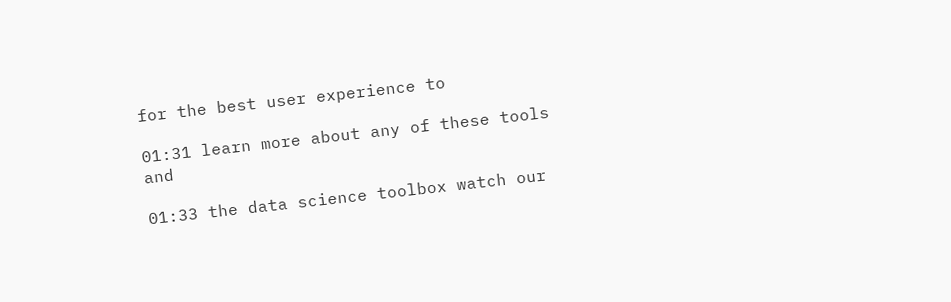for the best user experience to

01:31 learn more about any of these tools and

01:33 the data science toolbox watch our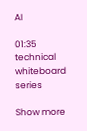AI

01:35 technical whiteboard series

Show more